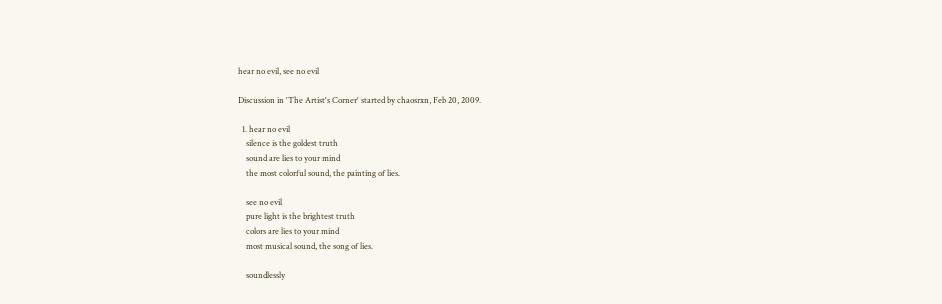hear no evil, see no evil

Discussion in 'The Artist's Corner' started by chaosrxn, Feb 20, 2009.

  1. hear no evil
    silence is the goldest truth
    sound are lies to your mind
    the most colorful sound, the painting of lies.

    see no evil
    pure light is the brightest truth
    colors are lies to your mind
    most musical sound, the song of lies.

    soundlessly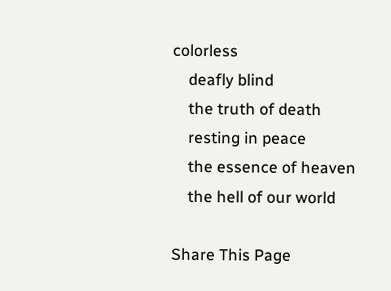colorless
    deafly blind
    the truth of death
    resting in peace
    the essence of heaven
    the hell of our world

Share This Page